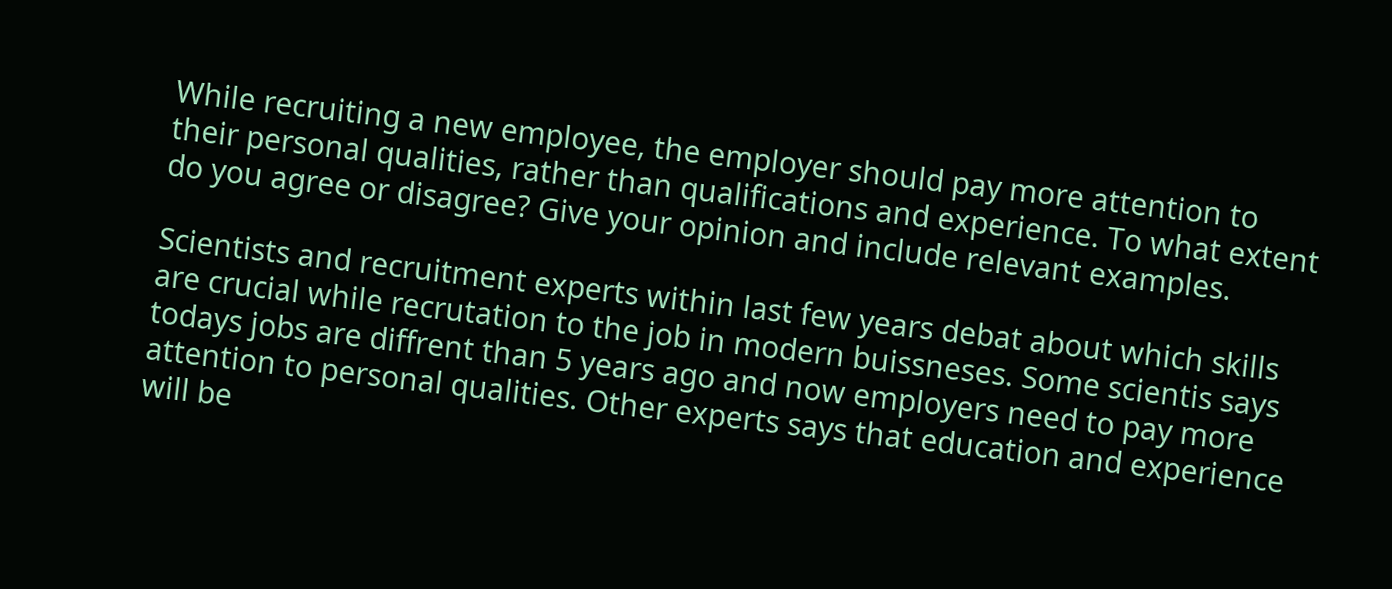While recruiting a new employee, the employer should pay more attention to their personal qualities, rather than qualifications and experience. To what extent do you agree or disagree? Give your opinion and include relevant examples.

Scientists and recruitment experts within last few years debat about which skills are crucial while recrutation to the job in modern buissneses. Some scientis says todays jobs are diffrent than 5 years ago and now employers need to pay more attention to personal qualities. Other experts says that education and experience will be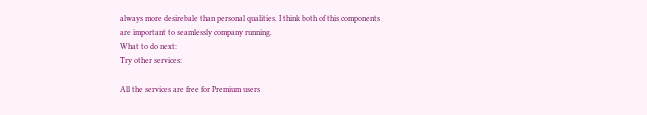always more desirebale than personal qualities. I think both of this components are important to seamlessly company running.
What to do next:
Try other services:

All the services are free for Premium users